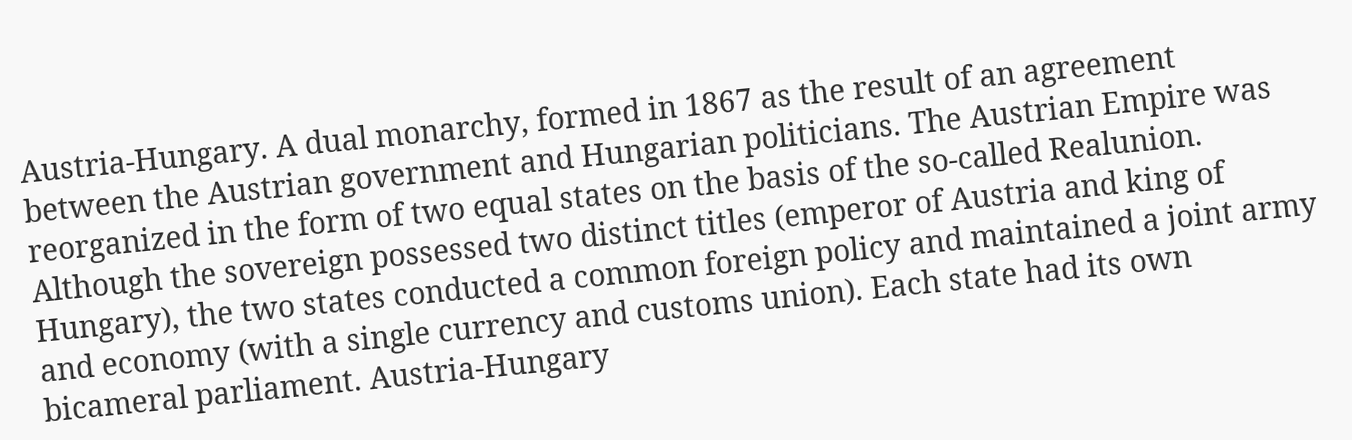Austria-Hungary. A dual monarchy, formed in 1867 as the result of an agreement between the Austrian government and Hungarian politicians. The Austrian Empire was reorganized in the form of two equal states on the basis of the so-called Realunion. Although the sovereign possessed two distinct titles (emperor of Austria and king of Hungary), the two states conducted a common foreign policy and maintained a joint army and economy (with a single currency and customs union). Each state had its own bicameral parliament. Austria-Hungary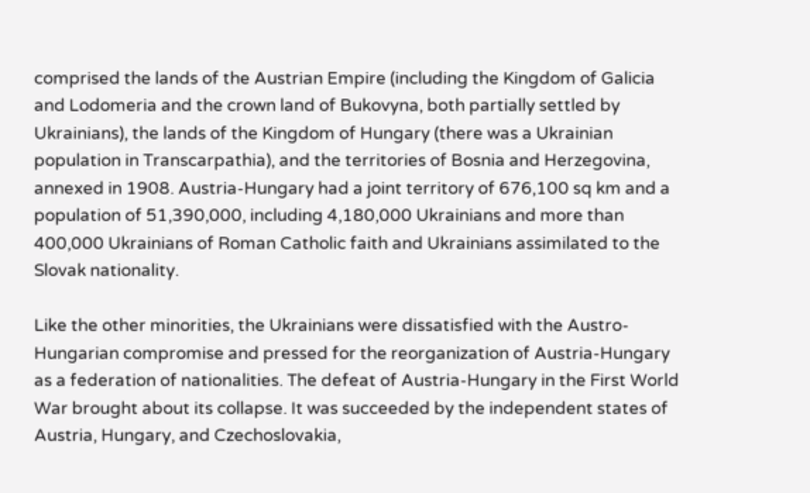comprised the lands of the Austrian Empire (including the Kingdom of Galicia and Lodomeria and the crown land of Bukovyna, both partially settled by Ukrainians), the lands of the Kingdom of Hungary (there was a Ukrainian population in Transcarpathia), and the territories of Bosnia and Herzegovina, annexed in 1908. Austria-Hungary had a joint territory of 676,100 sq km and a population of 51,390,000, including 4,180,000 Ukrainians and more than 400,000 Ukrainians of Roman Catholic faith and Ukrainians assimilated to the Slovak nationality.

Like the other minorities, the Ukrainians were dissatisfied with the Austro-Hungarian compromise and pressed for the reorganization of Austria-Hungary as a federation of nationalities. The defeat of Austria-Hungary in the First World War brought about its collapse. It was succeeded by the independent states of Austria, Hungary, and Czechoslovakia,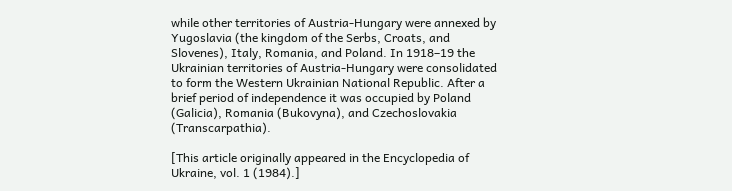while other territories of Austria-Hungary were annexed by Yugoslavia (the kingdom of the Serbs, Croats, and Slovenes), Italy, Romania, and Poland. In 1918–19 the Ukrainian territories of Austria-Hungary were consolidated to form the Western Ukrainian National Republic. After a brief period of independence it was occupied by Poland (Galicia), Romania (Bukovyna), and Czechoslovakia (Transcarpathia).

[This article originally appeared in the Encyclopedia of Ukraine, vol. 1 (1984).]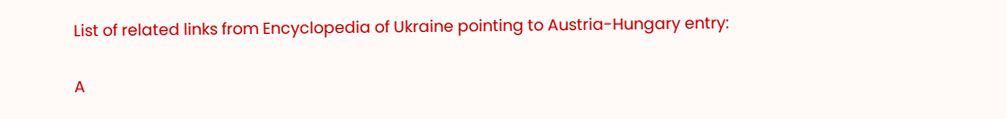List of related links from Encyclopedia of Ukraine pointing to Austria-Hungary entry:

A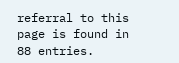referral to this page is found in 88 entries.